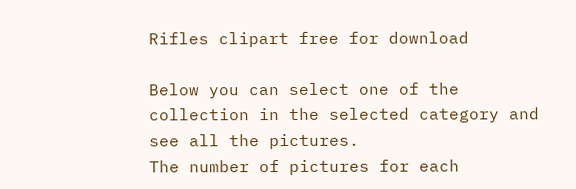Rifles clipart free for download

Below you can select one of the collection in the selected category and see all the pictures.
The number of pictures for each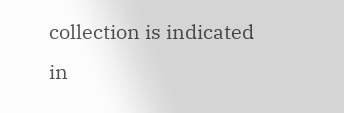collection is indicated in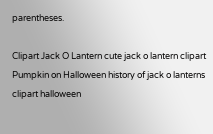parentheses.

Clipart Jack O Lantern cute jack o lantern clipart Pumpkin on Halloween history of jack o lanterns clipart halloween